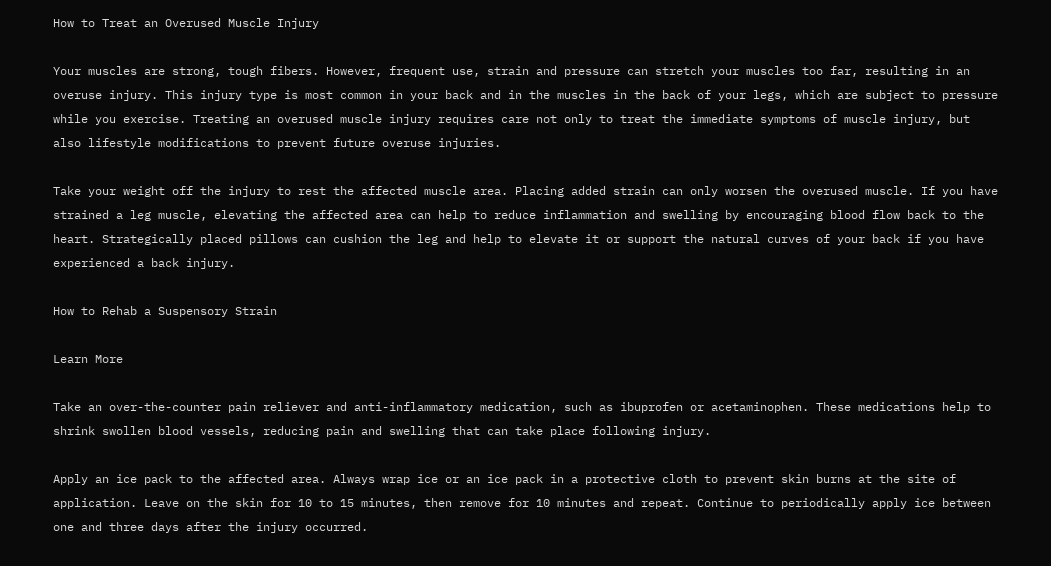How to Treat an Overused Muscle Injury

Your muscles are strong, tough fibers. However, frequent use, strain and pressure can stretch your muscles too far, resulting in an overuse injury. This injury type is most common in your back and in the muscles in the back of your legs, which are subject to pressure while you exercise. Treating an overused muscle injury requires care not only to treat the immediate symptoms of muscle injury, but also lifestyle modifications to prevent future overuse injuries.

Take your weight off the injury to rest the affected muscle area. Placing added strain can only worsen the overused muscle. If you have strained a leg muscle, elevating the affected area can help to reduce inflammation and swelling by encouraging blood flow back to the heart. Strategically placed pillows can cushion the leg and help to elevate it or support the natural curves of your back if you have experienced a back injury.

How to Rehab a Suspensory Strain

Learn More

Take an over-the-counter pain reliever and anti-inflammatory medication, such as ibuprofen or acetaminophen. These medications help to shrink swollen blood vessels, reducing pain and swelling that can take place following injury.

Apply an ice pack to the affected area. Always wrap ice or an ice pack in a protective cloth to prevent skin burns at the site of application. Leave on the skin for 10 to 15 minutes, then remove for 10 minutes and repeat. Continue to periodically apply ice between one and three days after the injury occurred.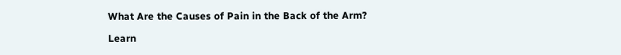What Are the Causes of Pain in the Back of the Arm?

Learn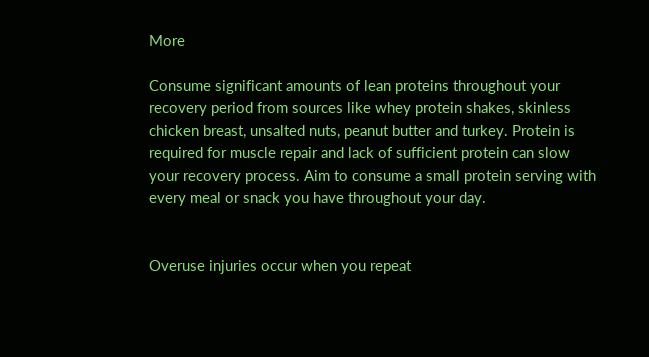More

Consume significant amounts of lean proteins throughout your recovery period from sources like whey protein shakes, skinless chicken breast, unsalted nuts, peanut butter and turkey. Protein is required for muscle repair and lack of sufficient protein can slow your recovery process. Aim to consume a small protein serving with every meal or snack you have throughout your day.


Overuse injuries occur when you repeat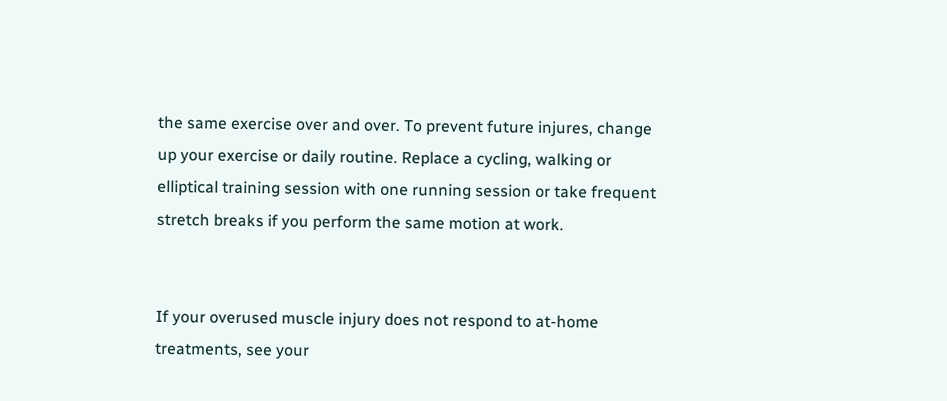the same exercise over and over. To prevent future injures, change up your exercise or daily routine. Replace a cycling, walking or elliptical training session with one running session or take frequent stretch breaks if you perform the same motion at work.


If your overused muscle injury does not respond to at-home treatments, see your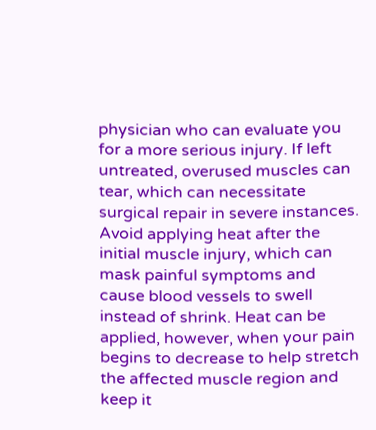physician who can evaluate you for a more serious injury. If left untreated, overused muscles can tear, which can necessitate surgical repair in severe instances. Avoid applying heat after the initial muscle injury, which can mask painful symptoms and cause blood vessels to swell instead of shrink. Heat can be applied, however, when your pain begins to decrease to help stretch the affected muscle region and keep it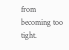from becoming too tight.